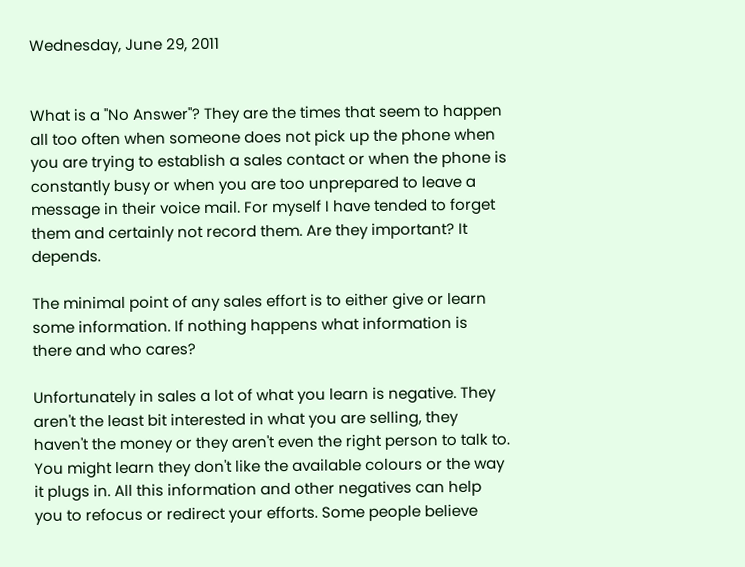Wednesday, June 29, 2011


What is a "No Answer"? They are the times that seem to happen all too often when someone does not pick up the phone when you are trying to establish a sales contact or when the phone is constantly busy or when you are too unprepared to leave a message in their voice mail. For myself I have tended to forget them and certainly not record them. Are they important? It depends.

The minimal point of any sales effort is to either give or learn some information. If nothing happens what information is there and who cares?

Unfortunately in sales a lot of what you learn is negative. They aren't the least bit interested in what you are selling, they haven't the money or they aren't even the right person to talk to. You might learn they don't like the available colours or the way it plugs in. All this information and other negatives can help you to refocus or redirect your efforts. Some people believe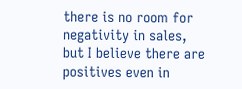there is no room for negativity in sales, but I believe there are positives even in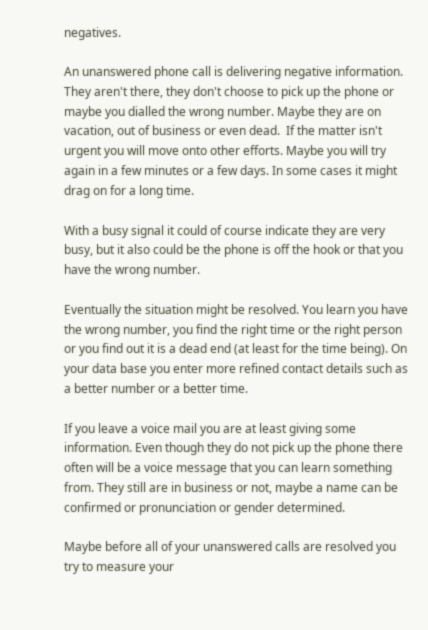negatives.

An unanswered phone call is delivering negative information. They aren't there, they don't choose to pick up the phone or maybe you dialled the wrong number. Maybe they are on vacation, out of business or even dead.  If the matter isn't urgent you will move onto other efforts. Maybe you will try again in a few minutes or a few days. In some cases it might drag on for a long time.

With a busy signal it could of course indicate they are very busy, but it also could be the phone is off the hook or that you have the wrong number.

Eventually the situation might be resolved. You learn you have the wrong number, you find the right time or the right person or you find out it is a dead end (at least for the time being). On your data base you enter more refined contact details such as a better number or a better time.

If you leave a voice mail you are at least giving some information. Even though they do not pick up the phone there often will be a voice message that you can learn something from. They still are in business or not, maybe a name can be confirmed or pronunciation or gender determined.

Maybe before all of your unanswered calls are resolved you try to measure your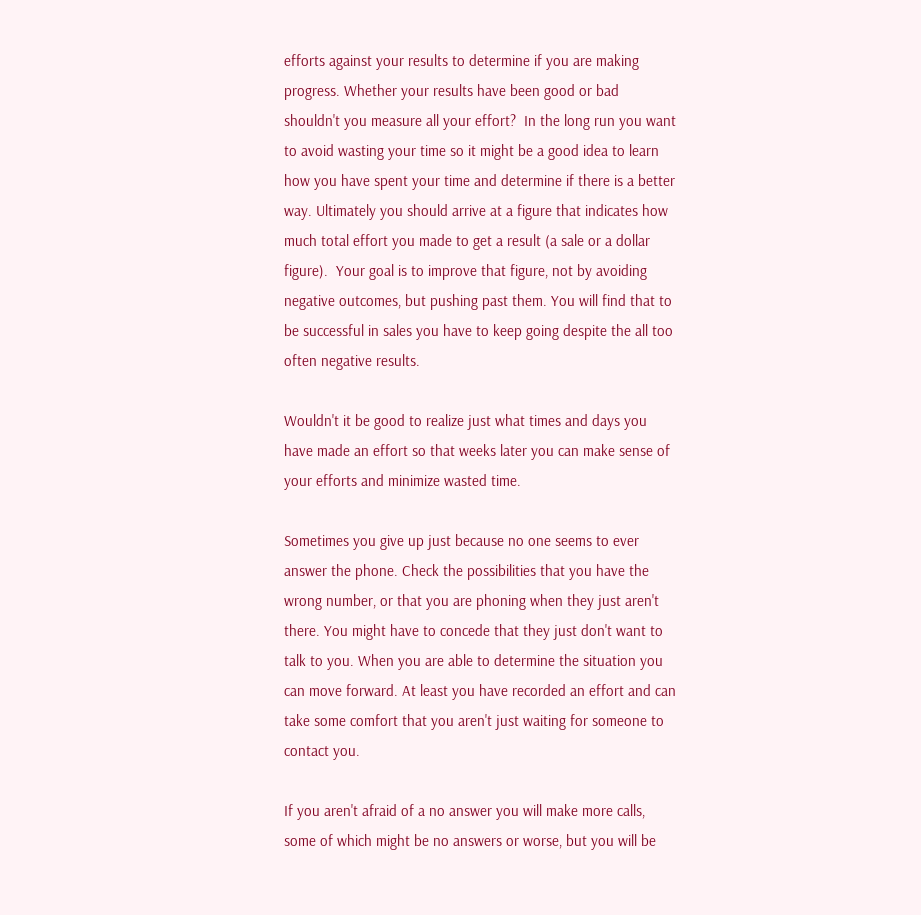efforts against your results to determine if you are making progress. Whether your results have been good or bad shouldn't you measure all your effort?  In the long run you want to avoid wasting your time so it might be a good idea to learn how you have spent your time and determine if there is a better way. Ultimately you should arrive at a figure that indicates how much total effort you made to get a result (a sale or a dollar figure).  Your goal is to improve that figure, not by avoiding negative outcomes, but pushing past them. You will find that to be successful in sales you have to keep going despite the all too often negative results.

Wouldn't it be good to realize just what times and days you have made an effort so that weeks later you can make sense of your efforts and minimize wasted time.

Sometimes you give up just because no one seems to ever answer the phone. Check the possibilities that you have the wrong number, or that you are phoning when they just aren't there. You might have to concede that they just don't want to talk to you. When you are able to determine the situation you can move forward. At least you have recorded an effort and can take some comfort that you aren't just waiting for someone to contact you.

If you aren't afraid of a no answer you will make more calls, some of which might be no answers or worse, but you will be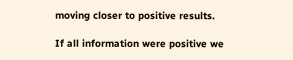moving closer to positive results.

If all information were positive we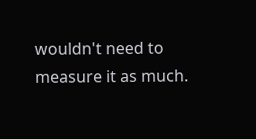wouldn't need to measure it as much.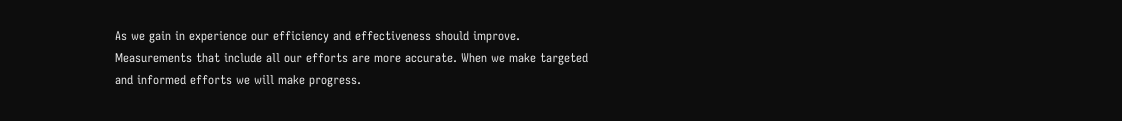As we gain in experience our efficiency and effectiveness should improve. Measurements that include all our efforts are more accurate. When we make targeted and informed efforts we will make progress.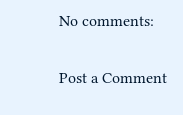No comments:

Post a Comment